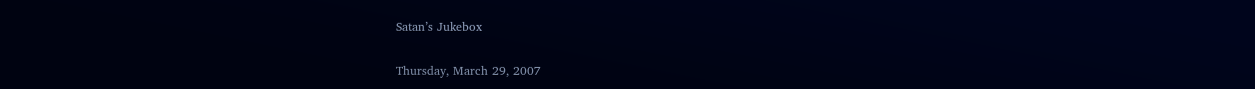Satan’s Jukebox

Thursday, March 29, 2007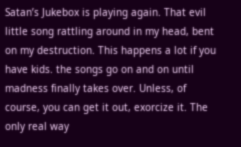Satan’s Jukebox is playing again. That evil little song rattling around in my head, bent on my destruction. This happens a lot if you have kids. the songs go on and on until madness finally takes over. Unless, of course, you can get it out, exorcize it. The only real way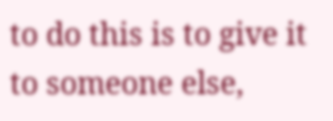to do this is to give it to someone else,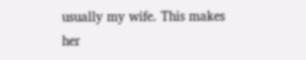usually my wife. This makes her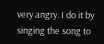very angry. I do it by singing the song to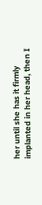her until she has it firmly implanted in her head, then I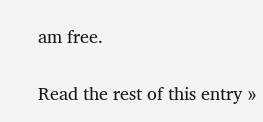am free.

Read the rest of this entry »